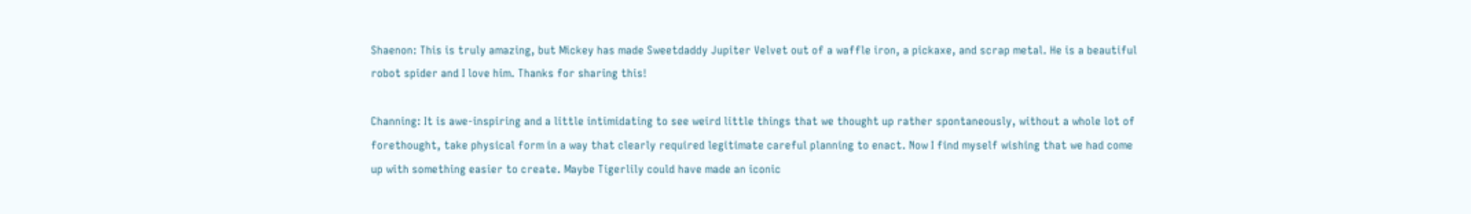Shaenon: This is truly amazing, but Mickey has made Sweetdaddy Jupiter Velvet out of a waffle iron, a pickaxe, and scrap metal. He is a beautiful robot spider and I love him. Thanks for sharing this!

Channing: It is awe-inspiring and a little intimidating to see weird little things that we thought up rather spontaneously, without a whole lot of forethought, take physical form in a way that clearly required legitimate careful planning to enact. Now I find myself wishing that we had come up with something easier to create. Maybe Tigerlily could have made an iconic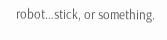robot…stick, or something.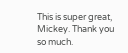This is super great, Mickey. Thank you so much.